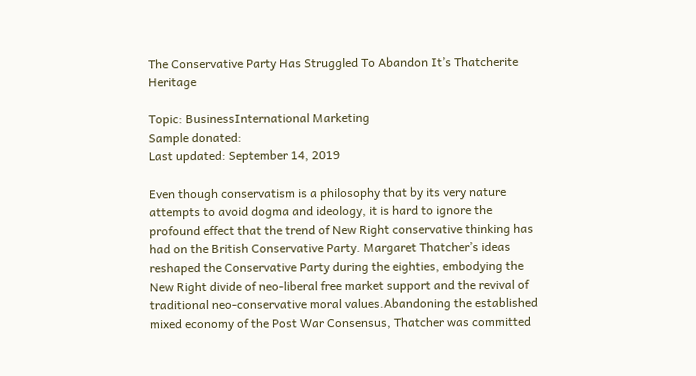The Conservative Party Has Struggled To Abandon It’s Thatcherite Heritage

Topic: BusinessInternational Marketing
Sample donated:
Last updated: September 14, 2019

Even though conservatism is a philosophy that by its very nature attempts to avoid dogma and ideology, it is hard to ignore the profound effect that the trend of New Right conservative thinking has had on the British Conservative Party. Margaret Thatcher’s ideas reshaped the Conservative Party during the eighties, embodying the New Right divide of neo-liberal free market support and the revival of traditional neo-conservative moral values.Abandoning the established mixed economy of the Post War Consensus, Thatcher was committed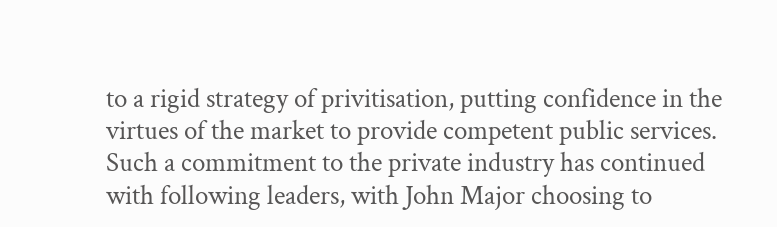to a rigid strategy of privitisation, putting confidence in the virtues of the market to provide competent public services. Such a commitment to the private industry has continued with following leaders, with John Major choosing to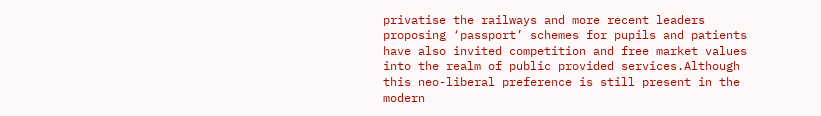privatise the railways and more recent leaders proposing ‘passport’ schemes for pupils and patients have also invited competition and free market values into the realm of public provided services.Although this neo-liberal preference is still present in the modern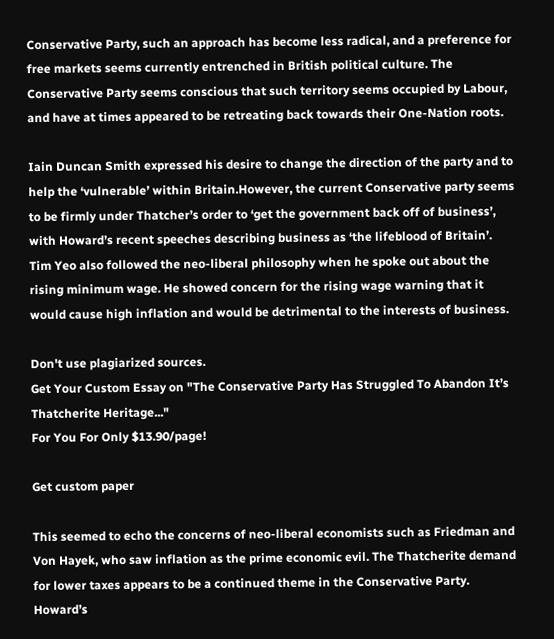Conservative Party, such an approach has become less radical, and a preference for free markets seems currently entrenched in British political culture. The Conservative Party seems conscious that such territory seems occupied by Labour, and have at times appeared to be retreating back towards their One-Nation roots.

Iain Duncan Smith expressed his desire to change the direction of the party and to help the ‘vulnerable’ within Britain.However, the current Conservative party seems to be firmly under Thatcher’s order to ‘get the government back off of business’, with Howard’s recent speeches describing business as ‘the lifeblood of Britain’. Tim Yeo also followed the neo-liberal philosophy when he spoke out about the rising minimum wage. He showed concern for the rising wage warning that it would cause high inflation and would be detrimental to the interests of business.

Don't use plagiarized sources.
Get Your Custom Essay on "The Conservative Party Has Struggled To Abandon It’s Thatcherite Heritage..."
For You For Only $13.90/page!

Get custom paper

This seemed to echo the concerns of neo-liberal economists such as Friedman and Von Hayek, who saw inflation as the prime economic evil. The Thatcherite demand for lower taxes appears to be a continued theme in the Conservative Party. Howard’s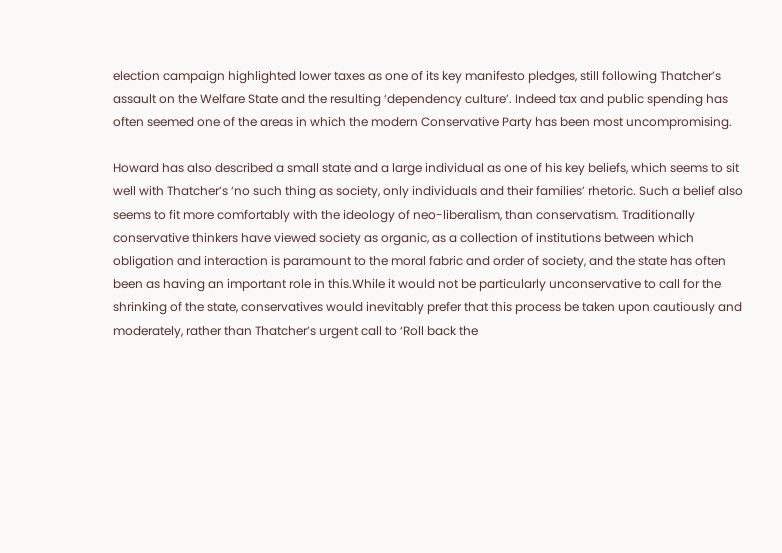election campaign highlighted lower taxes as one of its key manifesto pledges, still following Thatcher’s assault on the Welfare State and the resulting ‘dependency culture’. Indeed tax and public spending has often seemed one of the areas in which the modern Conservative Party has been most uncompromising.

Howard has also described a small state and a large individual as one of his key beliefs, which seems to sit well with Thatcher’s ‘no such thing as society, only individuals and their families’ rhetoric. Such a belief also seems to fit more comfortably with the ideology of neo-liberalism, than conservatism. Traditionally conservative thinkers have viewed society as organic, as a collection of institutions between which obligation and interaction is paramount to the moral fabric and order of society, and the state has often been as having an important role in this.While it would not be particularly unconservative to call for the shrinking of the state, conservatives would inevitably prefer that this process be taken upon cautiously and moderately, rather than Thatcher’s urgent call to ‘Roll back the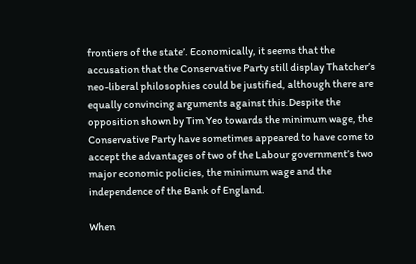frontiers of the state’. Economically, it seems that the accusation that the Conservative Party still display Thatcher’s neo-liberal philosophies could be justified, although there are equally convincing arguments against this.Despite the opposition shown by Tim Yeo towards the minimum wage, the Conservative Party have sometimes appeared to have come to accept the advantages of two of the Labour government’s two major economic policies, the minimum wage and the independence of the Bank of England.

When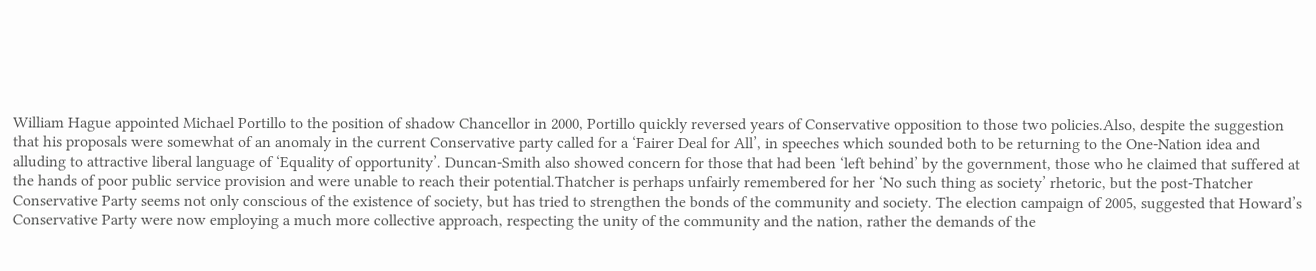William Hague appointed Michael Portillo to the position of shadow Chancellor in 2000, Portillo quickly reversed years of Conservative opposition to those two policies.Also, despite the suggestion that his proposals were somewhat of an anomaly in the current Conservative party called for a ‘Fairer Deal for All’, in speeches which sounded both to be returning to the One-Nation idea and alluding to attractive liberal language of ‘Equality of opportunity’. Duncan-Smith also showed concern for those that had been ‘left behind’ by the government, those who he claimed that suffered at the hands of poor public service provision and were unable to reach their potential.Thatcher is perhaps unfairly remembered for her ‘No such thing as society’ rhetoric, but the post-Thatcher Conservative Party seems not only conscious of the existence of society, but has tried to strengthen the bonds of the community and society. The election campaign of 2005, suggested that Howard’s Conservative Party were now employing a much more collective approach, respecting the unity of the community and the nation, rather the demands of the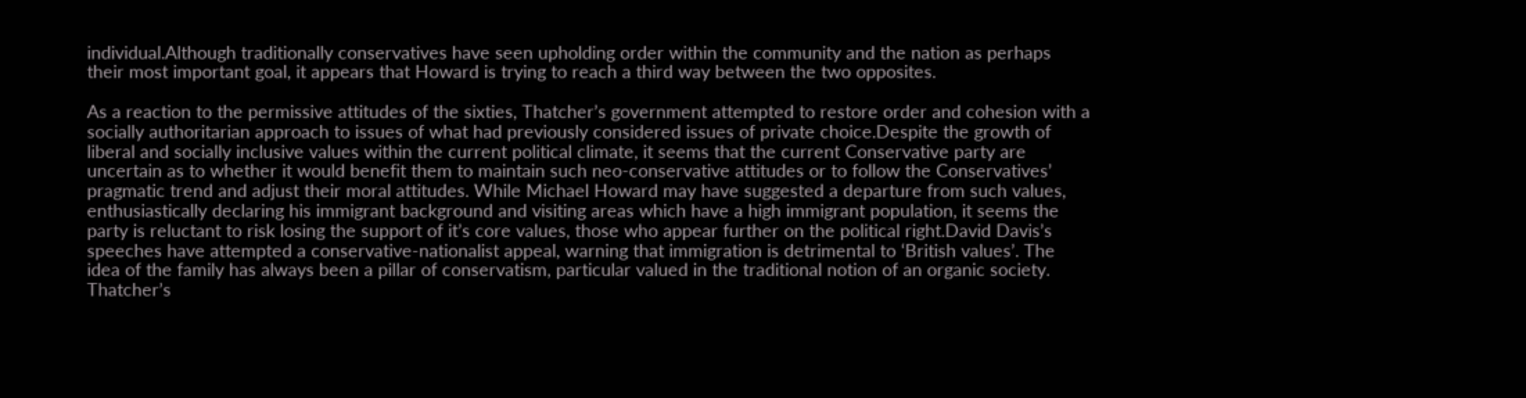individual.Although traditionally conservatives have seen upholding order within the community and the nation as perhaps their most important goal, it appears that Howard is trying to reach a third way between the two opposites.

As a reaction to the permissive attitudes of the sixties, Thatcher’s government attempted to restore order and cohesion with a socially authoritarian approach to issues of what had previously considered issues of private choice.Despite the growth of liberal and socially inclusive values within the current political climate, it seems that the current Conservative party are uncertain as to whether it would benefit them to maintain such neo-conservative attitudes or to follow the Conservatives’ pragmatic trend and adjust their moral attitudes. While Michael Howard may have suggested a departure from such values, enthusiastically declaring his immigrant background and visiting areas which have a high immigrant population, it seems the party is reluctant to risk losing the support of it’s core values, those who appear further on the political right.David Davis’s speeches have attempted a conservative-nationalist appeal, warning that immigration is detrimental to ‘British values’. The idea of the family has always been a pillar of conservatism, particular valued in the traditional notion of an organic society. Thatcher’s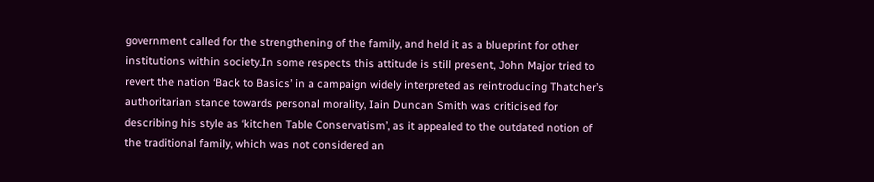government called for the strengthening of the family, and held it as a blueprint for other institutions within society.In some respects this attitude is still present, John Major tried to revert the nation ‘Back to Basics’ in a campaign widely interpreted as reintroducing Thatcher’s authoritarian stance towards personal morality, Iain Duncan Smith was criticised for describing his style as ‘kitchen Table Conservatism’, as it appealed to the outdated notion of the traditional family, which was not considered an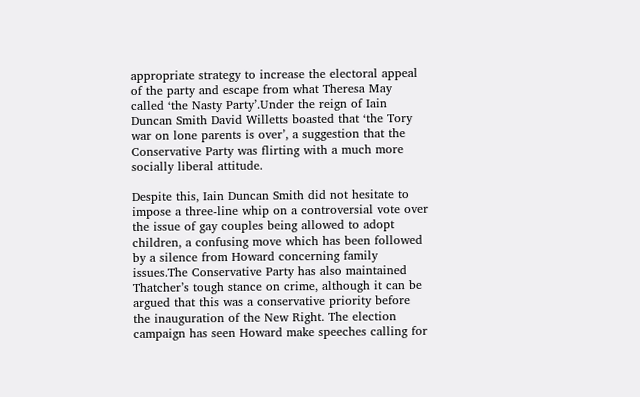appropriate strategy to increase the electoral appeal of the party and escape from what Theresa May called ‘the Nasty Party’.Under the reign of Iain Duncan Smith David Willetts boasted that ‘the Tory war on lone parents is over’, a suggestion that the Conservative Party was flirting with a much more socially liberal attitude.

Despite this, Iain Duncan Smith did not hesitate to impose a three-line whip on a controversial vote over the issue of gay couples being allowed to adopt children, a confusing move which has been followed by a silence from Howard concerning family issues.The Conservative Party has also maintained Thatcher’s tough stance on crime, although it can be argued that this was a conservative priority before the inauguration of the New Right. The election campaign has seen Howard make speeches calling for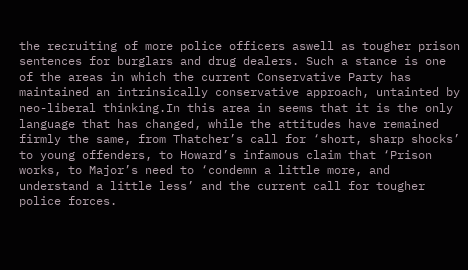the recruiting of more police officers aswell as tougher prison sentences for burglars and drug dealers. Such a stance is one of the areas in which the current Conservative Party has maintained an intrinsically conservative approach, untainted by neo-liberal thinking.In this area in seems that it is the only language that has changed, while the attitudes have remained firmly the same, from Thatcher’s call for ‘short, sharp shocks’ to young offenders, to Howard’s infamous claim that ‘Prison works, to Major’s need to ‘condemn a little more, and understand a little less’ and the current call for tougher police forces.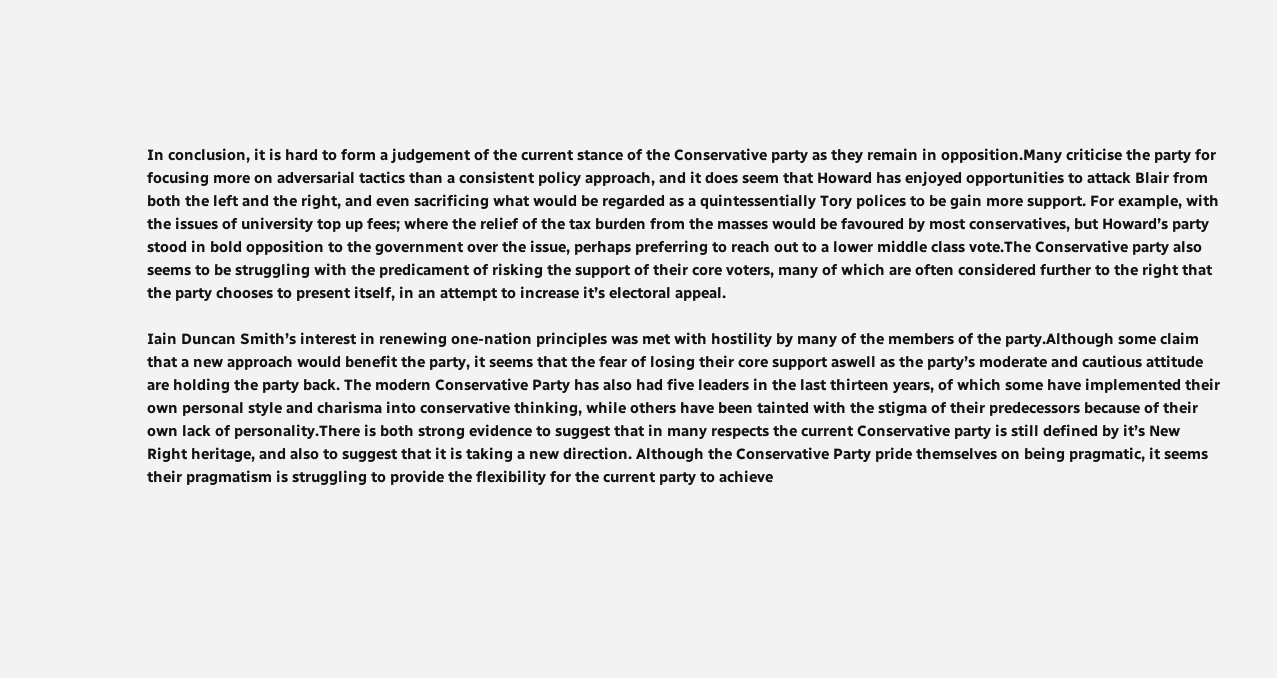In conclusion, it is hard to form a judgement of the current stance of the Conservative party as they remain in opposition.Many criticise the party for focusing more on adversarial tactics than a consistent policy approach, and it does seem that Howard has enjoyed opportunities to attack Blair from both the left and the right, and even sacrificing what would be regarded as a quintessentially Tory polices to be gain more support. For example, with the issues of university top up fees; where the relief of the tax burden from the masses would be favoured by most conservatives, but Howard’s party stood in bold opposition to the government over the issue, perhaps preferring to reach out to a lower middle class vote.The Conservative party also seems to be struggling with the predicament of risking the support of their core voters, many of which are often considered further to the right that the party chooses to present itself, in an attempt to increase it’s electoral appeal.

Iain Duncan Smith’s interest in renewing one-nation principles was met with hostility by many of the members of the party.Although some claim that a new approach would benefit the party, it seems that the fear of losing their core support aswell as the party’s moderate and cautious attitude are holding the party back. The modern Conservative Party has also had five leaders in the last thirteen years, of which some have implemented their own personal style and charisma into conservative thinking, while others have been tainted with the stigma of their predecessors because of their own lack of personality.There is both strong evidence to suggest that in many respects the current Conservative party is still defined by it’s New Right heritage, and also to suggest that it is taking a new direction. Although the Conservative Party pride themselves on being pragmatic, it seems their pragmatism is struggling to provide the flexibility for the current party to achieve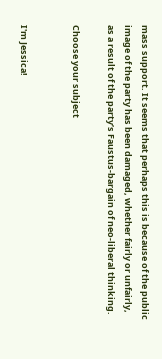mass support. It seems that perhaps this is because of the public image of the party has been damaged, whether fairly or unfairly, as a result of the party’s Faustus-bargain of neo-liberal thinking.

Choose your subject


I'm Jessica!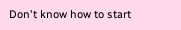Don't know how to start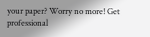your paper? Worry no more! Get professional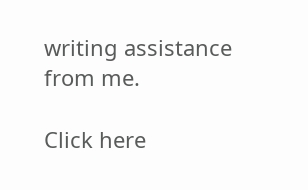writing assistance from me.

Click here